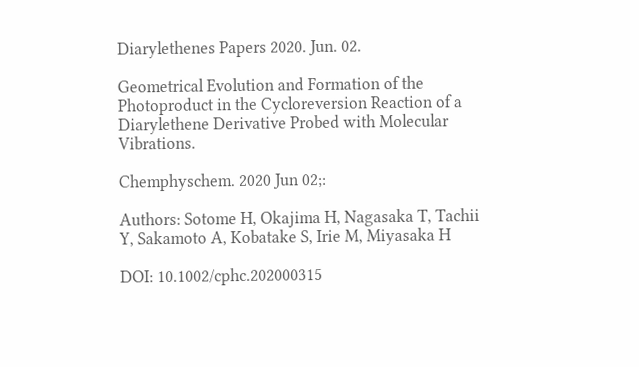Diarylethenes Papers 2020. Jun. 02.

Geometrical Evolution and Formation of the Photoproduct in the Cycloreversion Reaction of a Diarylethene Derivative Probed with Molecular Vibrations.

Chemphyschem. 2020 Jun 02;:

Authors: Sotome H, Okajima H, Nagasaka T, Tachii Y, Sakamoto A, Kobatake S, Irie M, Miyasaka H

DOI: 10.1002/cphc.202000315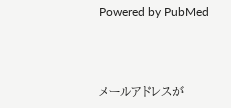Powered by PubMed



メールアドレスが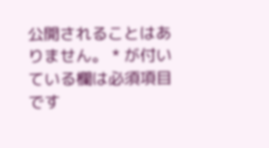公開されることはありません。 * が付いている欄は必須項目です